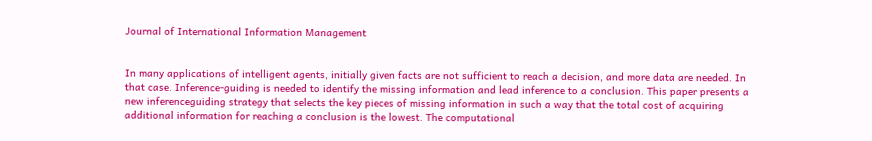Journal of International Information Management


In many applications of intelligent agents, initially given facts are not sufficient to reach a decision, and more data are needed. In that case. Inference-guiding is needed to identify the missing information and lead inference to a conclusion. This paper presents a new inferenceguiding strategy that selects the key pieces of missing information in such a way that the total cost of acquiring additional information for reaching a conclusion is the lowest. The computational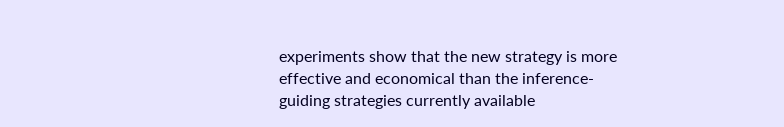experiments show that the new strategy is more effective and economical than the inference-guiding strategies currently available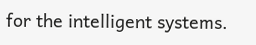for the intelligent systems.